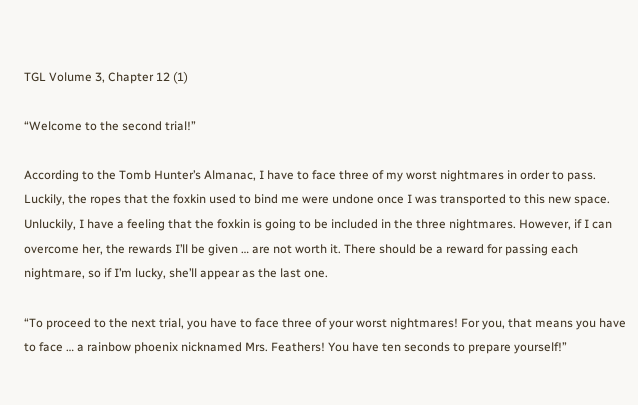TGL Volume 3, Chapter 12 (1)

“Welcome to the second trial!”

According to the Tomb Hunter’s Almanac, I have to face three of my worst nightmares in order to pass. Luckily, the ropes that the foxkin used to bind me were undone once I was transported to this new space. Unluckily, I have a feeling that the foxkin is going to be included in the three nightmares. However, if I can overcome her, the rewards I’ll be given … are not worth it. There should be a reward for passing each nightmare, so if I’m lucky, she’ll appear as the last one.

“To proceed to the next trial, you have to face three of your worst nightmares! For you, that means you have to face … a rainbow phoenix nicknamed Mrs. Feathers! You have ten seconds to prepare yourself!”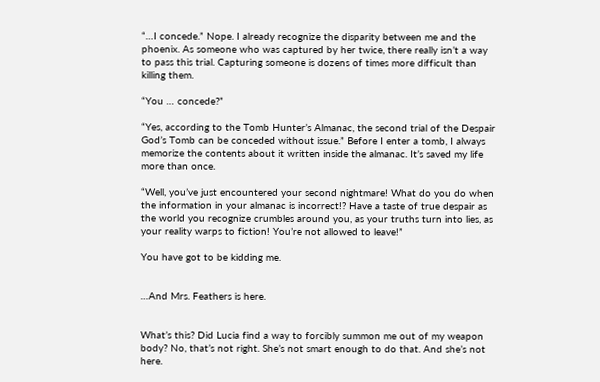“…I concede.” Nope. I already recognize the disparity between me and the phoenix. As someone who was captured by her twice, there really isn’t a way to pass this trial. Capturing someone is dozens of times more difficult than killing them.

“You … concede?”

“Yes, according to the Tomb Hunter’s Almanac, the second trial of the Despair God’s Tomb can be conceded without issue.” Before I enter a tomb, I always memorize the contents about it written inside the almanac. It’s saved my life more than once.

“Well, you’ve just encountered your second nightmare! What do you do when the information in your almanac is incorrect!? Have a taste of true despair as the world you recognize crumbles around you, as your truths turn into lies, as your reality warps to fiction! You’re not allowed to leave!”

You have got to be kidding me.


…And Mrs. Feathers is here.


What’s this? Did Lucia find a way to forcibly summon me out of my weapon body? No, that’s not right. She’s not smart enough to do that. And she’s not here.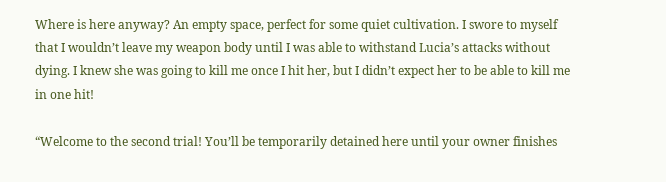Where is here anyway? An empty space, perfect for some quiet cultivation. I swore to myself that I wouldn’t leave my weapon body until I was able to withstand Lucia’s attacks without dying. I knew she was going to kill me once I hit her, but I didn’t expect her to be able to kill me in one hit!

“Welcome to the second trial! You’ll be temporarily detained here until your owner finishes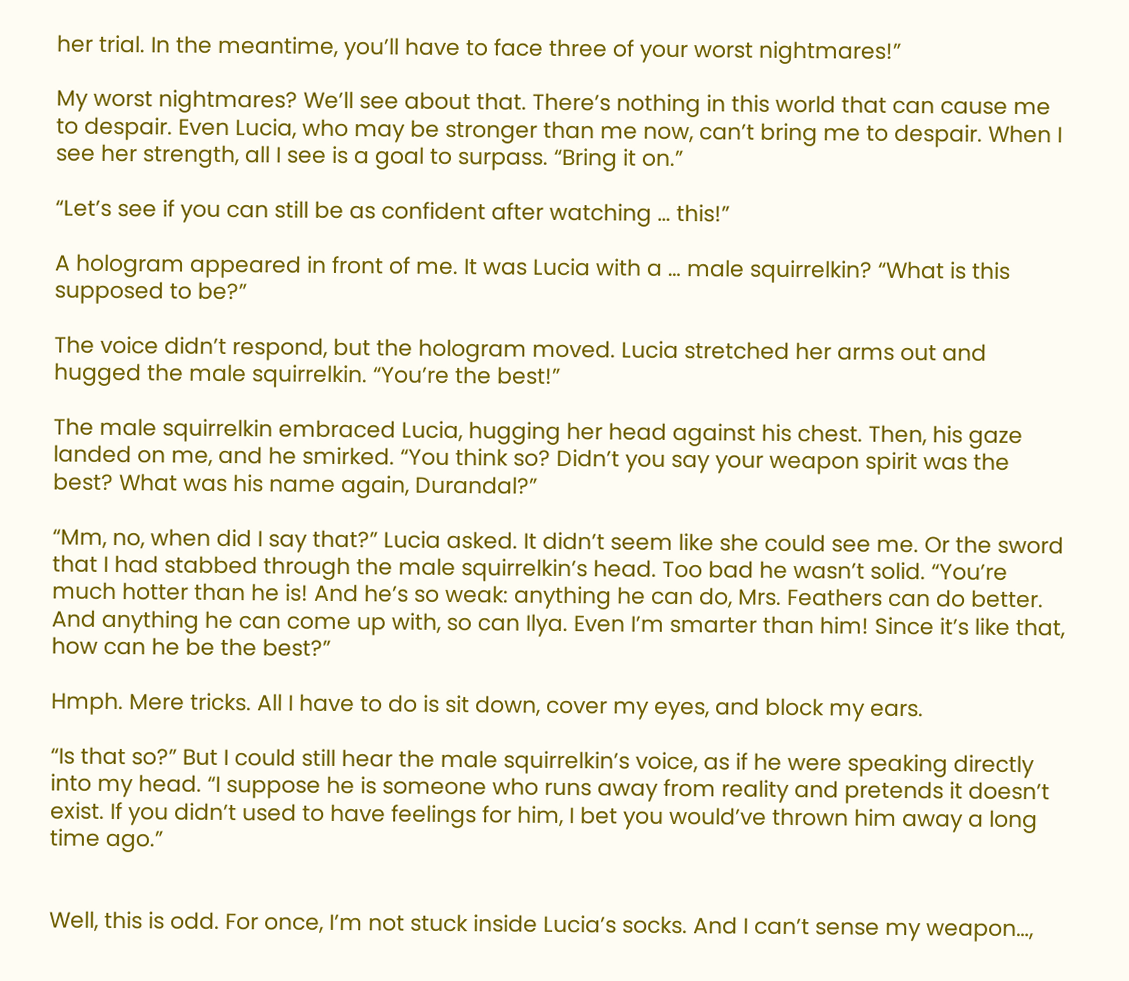her trial. In the meantime, you’ll have to face three of your worst nightmares!”

My worst nightmares? We’ll see about that. There’s nothing in this world that can cause me to despair. Even Lucia, who may be stronger than me now, can’t bring me to despair. When I see her strength, all I see is a goal to surpass. “Bring it on.”

“Let’s see if you can still be as confident after watching … this!”

A hologram appeared in front of me. It was Lucia with a … male squirrelkin? “What is this supposed to be?”

The voice didn’t respond, but the hologram moved. Lucia stretched her arms out and hugged the male squirrelkin. “You’re the best!”

The male squirrelkin embraced Lucia, hugging her head against his chest. Then, his gaze landed on me, and he smirked. “You think so? Didn’t you say your weapon spirit was the best? What was his name again, Durandal?”

“Mm, no, when did I say that?” Lucia asked. It didn’t seem like she could see me. Or the sword that I had stabbed through the male squirrelkin’s head. Too bad he wasn’t solid. “You’re much hotter than he is! And he’s so weak: anything he can do, Mrs. Feathers can do better. And anything he can come up with, so can Ilya. Even I’m smarter than him! Since it’s like that, how can he be the best?”

Hmph. Mere tricks. All I have to do is sit down, cover my eyes, and block my ears.

“Is that so?” But I could still hear the male squirrelkin’s voice, as if he were speaking directly into my head. “I suppose he is someone who runs away from reality and pretends it doesn’t exist. If you didn’t used to have feelings for him, I bet you would’ve thrown him away a long time ago.”


Well, this is odd. For once, I’m not stuck inside Lucia’s socks. And I can’t sense my weapon…,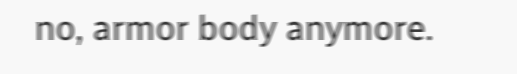no, armor body anymore.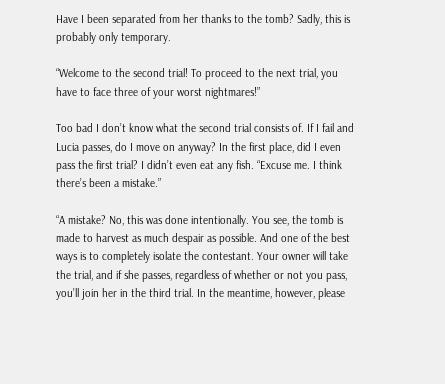Have I been separated from her thanks to the tomb? Sadly, this is probably only temporary.

“Welcome to the second trial! To proceed to the next trial, you have to face three of your worst nightmares!”

Too bad I don’t know what the second trial consists of. If I fail and Lucia passes, do I move on anyway? In the first place, did I even pass the first trial? I didn’t even eat any fish. “Excuse me. I think there’s been a mistake.”

“A mistake? No, this was done intentionally. You see, the tomb is made to harvest as much despair as possible. And one of the best ways is to completely isolate the contestant. Your owner will take the trial, and if she passes, regardless of whether or not you pass, you’ll join her in the third trial. In the meantime, however, please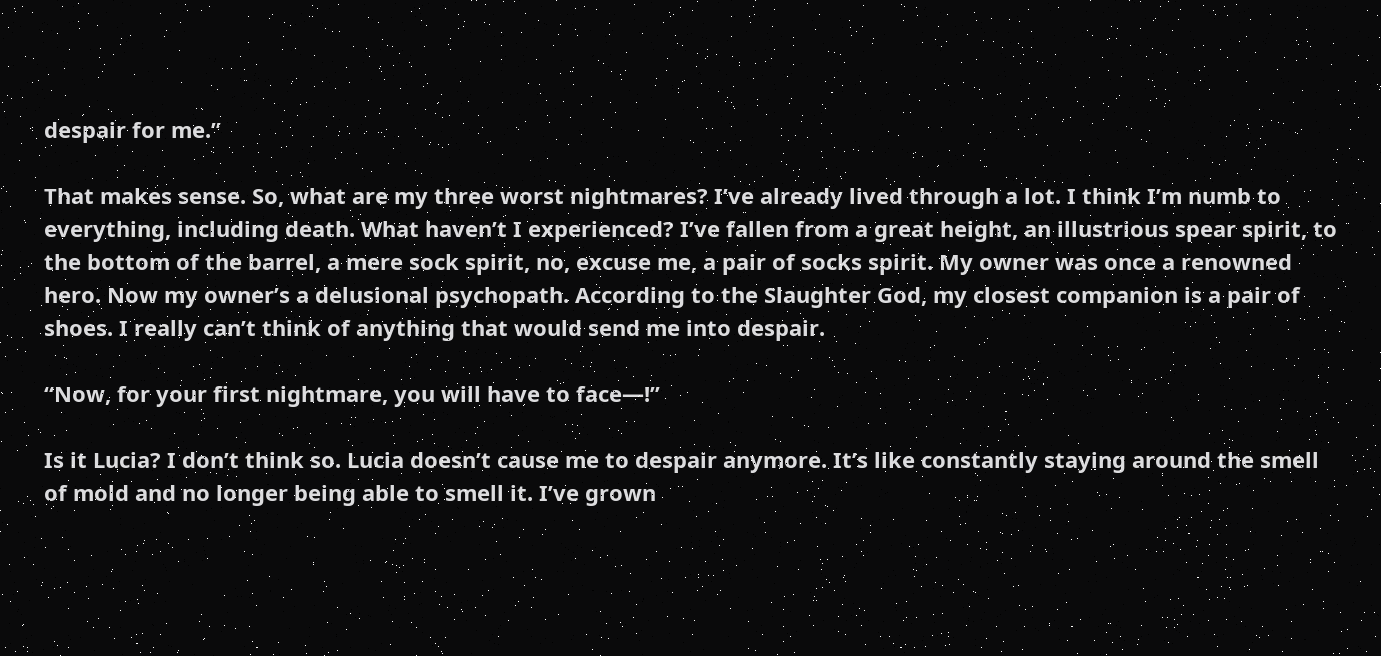despair for me.”

That makes sense. So, what are my three worst nightmares? I’ve already lived through a lot. I think I’m numb to everything, including death. What haven’t I experienced? I’ve fallen from a great height, an illustrious spear spirit, to the bottom of the barrel, a mere sock spirit, no, excuse me, a pair of socks spirit. My owner was once a renowned hero. Now my owner’s a delusional psychopath. According to the Slaughter God, my closest companion is a pair of shoes. I really can’t think of anything that would send me into despair.

“Now, for your first nightmare, you will have to face—!”

Is it Lucia? I don’t think so. Lucia doesn’t cause me to despair anymore. It’s like constantly staying around the smell of mold and no longer being able to smell it. I’ve grown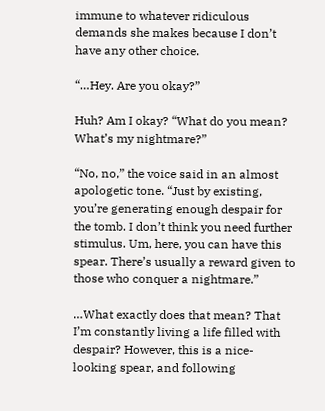immune to whatever ridiculous demands she makes because I don’t have any other choice.

“…Hey. Are you okay?”

Huh? Am I okay? “What do you mean? What’s my nightmare?”

“No, no,” the voice said in an almost apologetic tone. “Just by existing, you’re generating enough despair for the tomb. I don’t think you need further stimulus. Um, here, you can have this spear. There’s usually a reward given to those who conquer a nightmare.”

…What exactly does that mean? That I’m constantly living a life filled with despair? However, this is a nice-looking spear, and following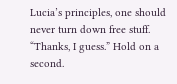Lucia’s principles, one should never turn down free stuff. “Thanks, I guess.” Hold on a second.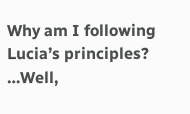Why am I following Lucia’s principles? …Well,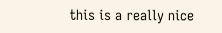this is a really nice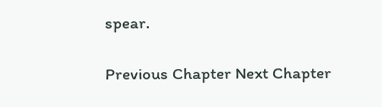spear.

Previous Chapter Next Chapter